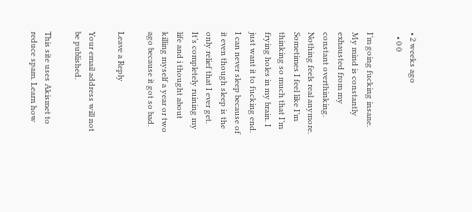• 2 weeks ago
  • 0 0

I’m going fucking insane. My mind is constantly exhausted from my constant overthinking. Nothing feels real anymore. Sometimes I feel like I’m thinking so much that I’m frying holes in my brain. I just want it to fucking end. I can never sleep because of it even though sleep is the only relief that I ever get. It’s completely ruining my life and i thought about killing myself a year or two ago because it got so bad.

Leave a Reply

Your email address will not be published.

This site uses Akismet to reduce spam. Learn how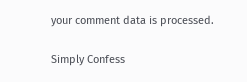your comment data is processed.

Simply Confess